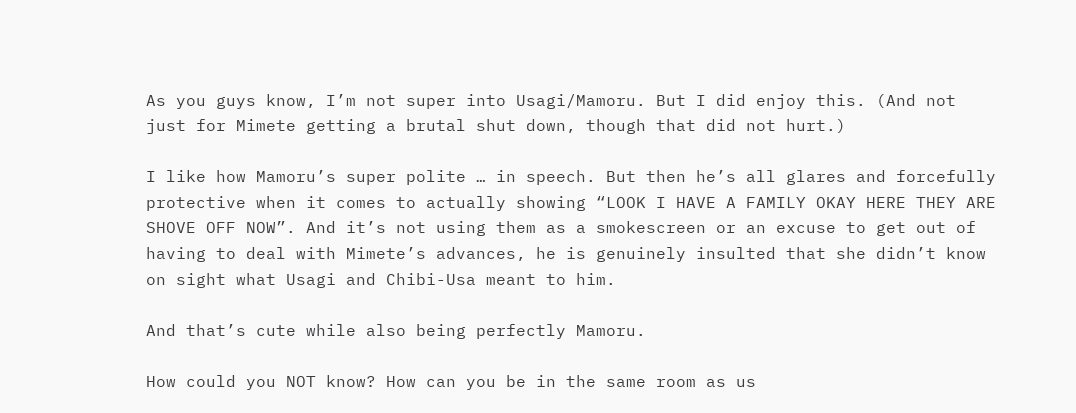As you guys know, I’m not super into Usagi/Mamoru. But I did enjoy this. (And not just for Mimete getting a brutal shut down, though that did not hurt.)

I like how Mamoru’s super polite … in speech. But then he’s all glares and forcefully protective when it comes to actually showing “LOOK I HAVE A FAMILY OKAY HERE THEY ARE SHOVE OFF NOW”. And it’s not using them as a smokescreen or an excuse to get out of having to deal with Mimete’s advances, he is genuinely insulted that she didn’t know on sight what Usagi and Chibi-Usa meant to him.

And that’s cute while also being perfectly Mamoru.

How could you NOT know? How can you be in the same room as us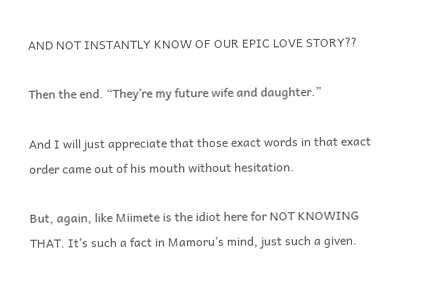AND NOT INSTANTLY KNOW OF OUR EPIC LOVE STORY??

Then the end. “They’re my future wife and daughter.”

And I will just appreciate that those exact words in that exact order came out of his mouth without hesitation.

But, again, like Miimete is the idiot here for NOT KNOWING THAT. It’s such a fact in Mamoru’s mind, just such a given.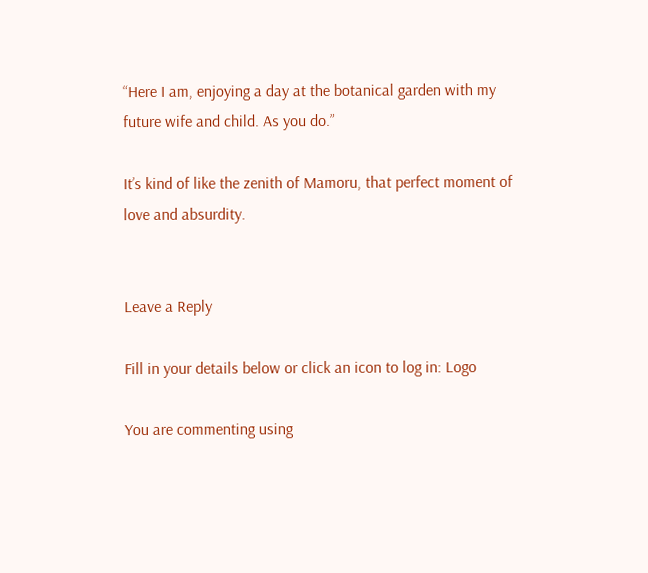“Here I am, enjoying a day at the botanical garden with my future wife and child. As you do.”

It’s kind of like the zenith of Mamoru, that perfect moment of love and absurdity.


Leave a Reply

Fill in your details below or click an icon to log in: Logo

You are commenting using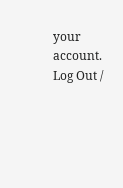your account. Log Out /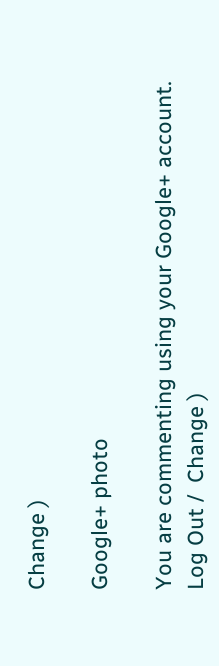Change )

Google+ photo

You are commenting using your Google+ account. Log Out /  Change )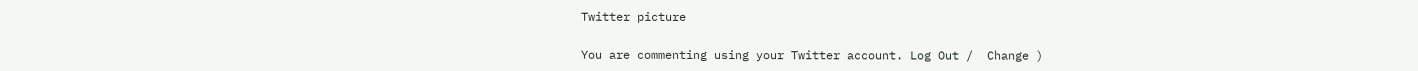Twitter picture

You are commenting using your Twitter account. Log Out /  Change )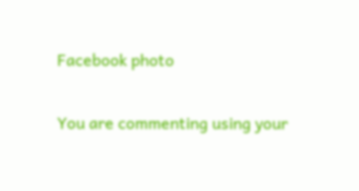Facebook photo

You are commenting using your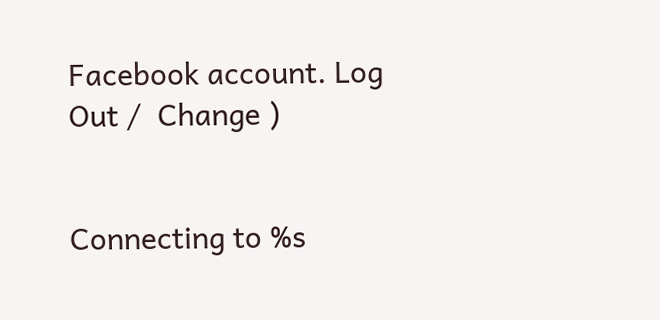Facebook account. Log Out /  Change )


Connecting to %s